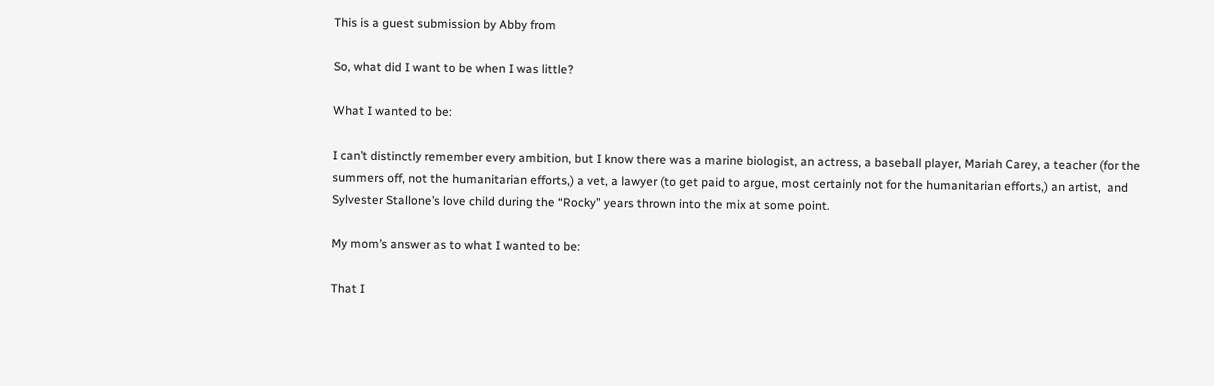This is a guest submission by Abby from

So, what did I want to be when I was little?

What I wanted to be:

I can’t distinctly remember every ambition, but I know there was a marine biologist, an actress, a baseball player, Mariah Carey, a teacher (for the summers off, not the humanitarian efforts,) a vet, a lawyer (to get paid to argue, most certainly not for the humanitarian efforts,) an artist,  and Sylvester Stallone’s love child during the “Rocky” years thrown into the mix at some point.

My mom’s answer as to what I wanted to be:

That I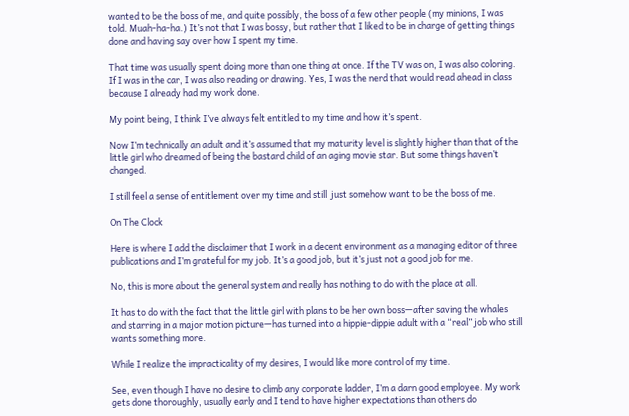wanted to be the boss of me, and quite possibly, the boss of a few other people (my minions, I was told. Muah-ha-ha.) It’s not that I was bossy, but rather that I liked to be in charge of getting things done and having say over how I spent my time.

That time was usually spent doing more than one thing at once. If the TV was on, I was also coloring. If I was in the car, I was also reading or drawing. Yes, I was the nerd that would read ahead in class because I already had my work done.

My point being, I think I’ve always felt entitled to my time and how it’s spent.

Now I’m technically an adult and it’s assumed that my maturity level is slightly higher than that of the little girl who dreamed of being the bastard child of an aging movie star. But some things haven’t changed.

I still feel a sense of entitlement over my time and still  just somehow want to be the boss of me.

On The Clock

Here is where I add the disclaimer that I work in a decent environment as a managing editor of three publications and I’m grateful for my job. It’s a good job, but it’s just not a good job for me.

No, this is more about the general system and really has nothing to do with the place at all.

It has to do with the fact that the little girl with plans to be her own boss—after saving the whales and starring in a major motion picture—has turned into a hippie-dippie adult with a “real” job who still wants something more.

While I realize the impracticality of my desires, I would like more control of my time.

See, even though I have no desire to climb any corporate ladder, I’m a darn good employee. My work gets done thoroughly, usually early and I tend to have higher expectations than others do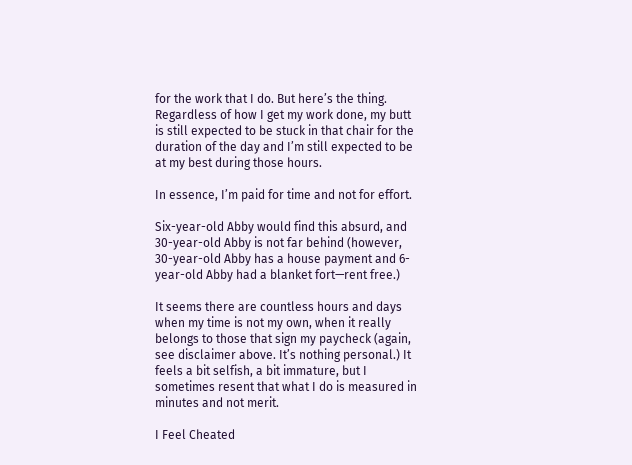for the work that I do. But here’s the thing. Regardless of how I get my work done, my butt is still expected to be stuck in that chair for the duration of the day and I’m still expected to be at my best during those hours.

In essence, I’m paid for time and not for effort.

Six-year-old Abby would find this absurd, and 30-year-old Abby is not far behind (however, 30-year-old Abby has a house payment and 6-year-old Abby had a blanket fort—rent free.)

It seems there are countless hours and days when my time is not my own, when it really belongs to those that sign my paycheck (again, see disclaimer above. It’s nothing personal.) It feels a bit selfish, a bit immature, but I sometimes resent that what I do is measured in minutes and not merit.

I Feel Cheated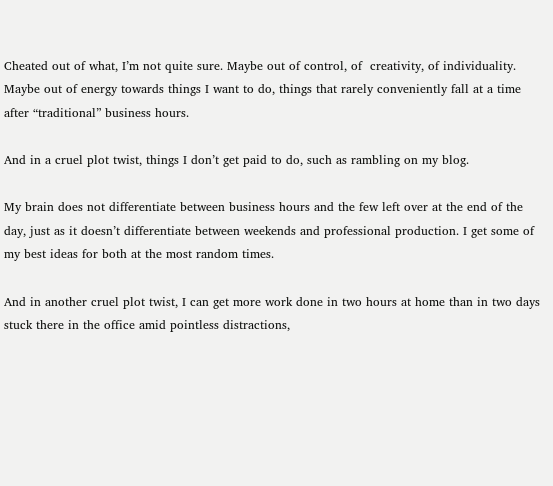Cheated out of what, I’m not quite sure. Maybe out of control, of  creativity, of individuality. Maybe out of energy towards things I want to do, things that rarely conveniently fall at a time after “traditional” business hours.

And in a cruel plot twist, things I don’t get paid to do, such as rambling on my blog.

My brain does not differentiate between business hours and the few left over at the end of the day, just as it doesn’t differentiate between weekends and professional production. I get some of my best ideas for both at the most random times.

And in another cruel plot twist, I can get more work done in two hours at home than in two days stuck there in the office amid pointless distractions,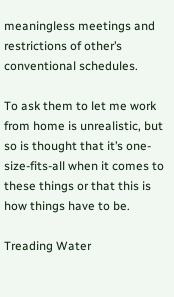meaningless meetings and restrictions of other’s conventional schedules.

To ask them to let me work from home is unrealistic, but so is thought that it’s one-size-fits-all when it comes to these things or that this is how things have to be.

Treading Water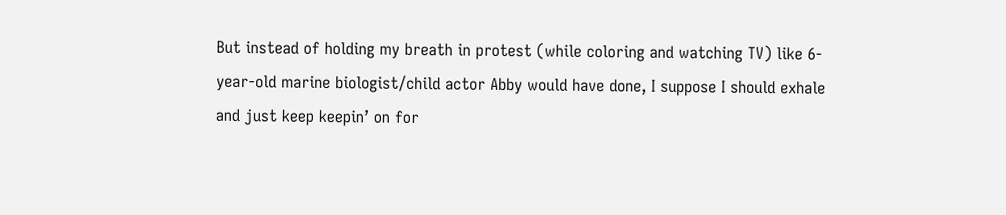But instead of holding my breath in protest (while coloring and watching TV) like 6-year-old marine biologist/child actor Abby would have done, I suppose I should exhale and just keep keepin’ on for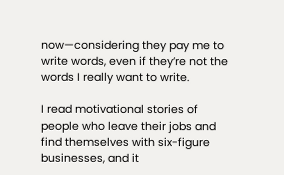now—considering they pay me to write words, even if they’re not the words I really want to write.

I read motivational stories of people who leave their jobs and find themselves with six-figure businesses, and it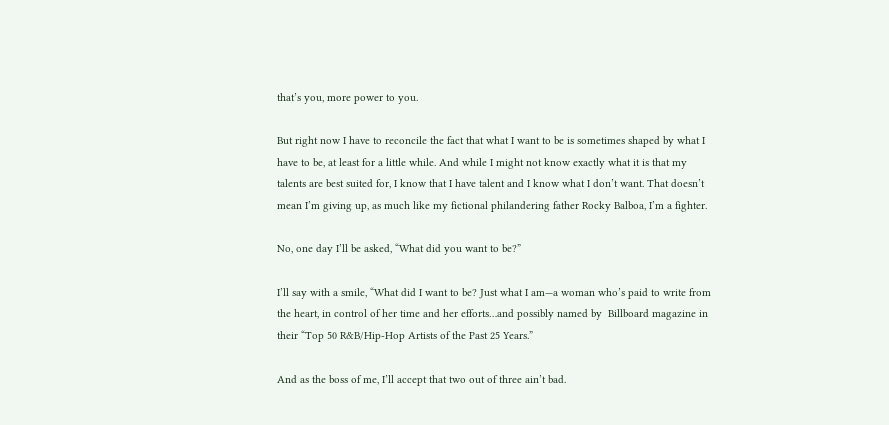that’s you, more power to you.

But right now I have to reconcile the fact that what I want to be is sometimes shaped by what I have to be, at least for a little while. And while I might not know exactly what it is that my talents are best suited for, I know that I have talent and I know what I don’t want. That doesn’t mean I’m giving up, as much like my fictional philandering father Rocky Balboa, I’m a fighter.

No, one day I’ll be asked, “What did you want to be?”

I’ll say with a smile, “What did I want to be? Just what I am—a woman who’s paid to write from the heart, in control of her time and her efforts…and possibly named by  Billboard magazine in their “Top 50 R&B/Hip-Hop Artists of the Past 25 Years.”

And as the boss of me, I’ll accept that two out of three ain’t bad.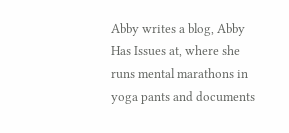Abby writes a blog, Abby Has Issues at, where she runs mental marathons in yoga pants and documents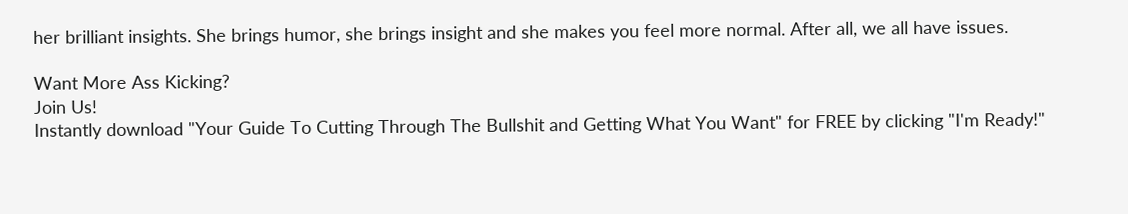her brilliant insights. She brings humor, she brings insight and she makes you feel more normal. After all, we all have issues.

Want More Ass Kicking?
Join Us!
Instantly download "Your Guide To Cutting Through The Bullshit and Getting What You Want" for FREE by clicking "I'm Ready!"